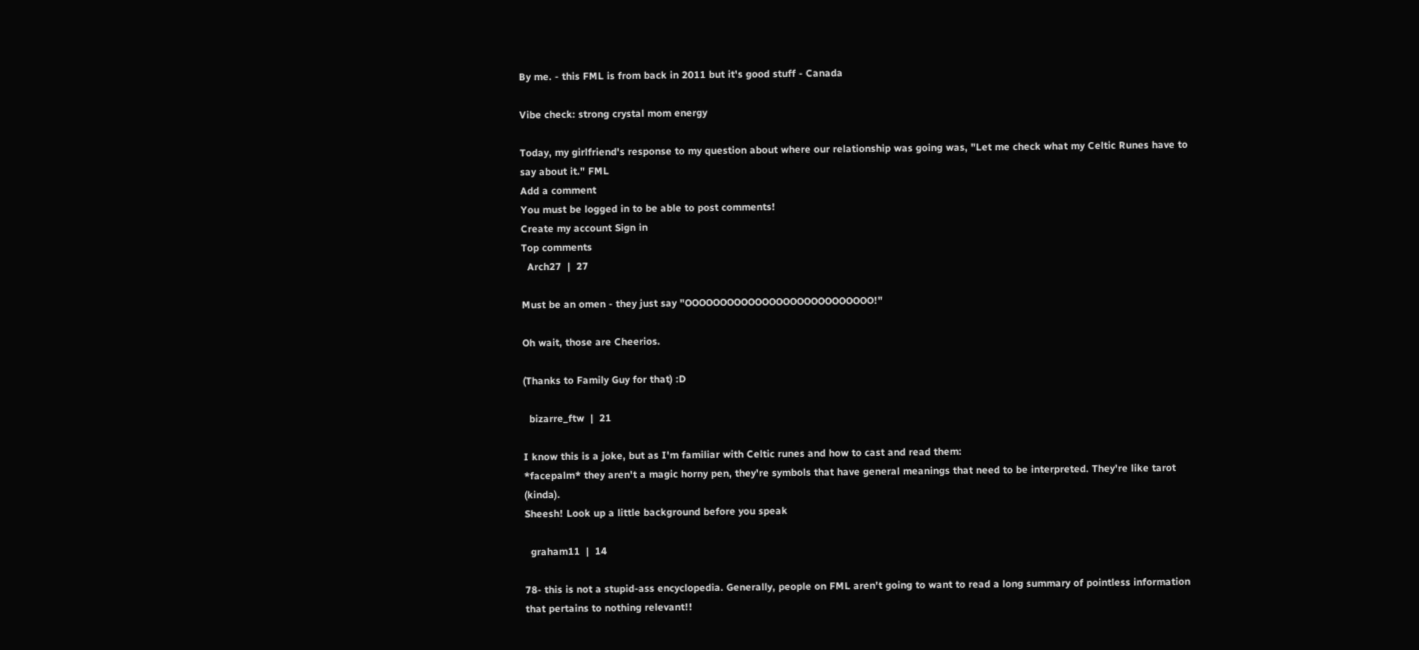By me. - this FML is from back in 2011 but it's good stuff - Canada

Vibe check: strong crystal mom energy

Today, my girlfriend's response to my question about where our relationship was going was, "Let me check what my Celtic Runes have to say about it." FML
Add a comment
You must be logged in to be able to post comments!
Create my account Sign in
Top comments
  Arch27  |  27

Must be an omen - they just say "OOOOOOOOOOOOOOOOOOOOOOOOOOO!"

Oh wait, those are Cheerios.

(Thanks to Family Guy for that) :D

  bizarre_ftw  |  21

I know this is a joke, but as I'm familiar with Celtic runes and how to cast and read them:
*facepalm* they aren't a magic horny pen, they're symbols that have general meanings that need to be interpreted. They're like tarot (kinda).
Sheesh! Look up a little background before you speak

  graham11  |  14

78- this is not a stupid-ass encyclopedia. Generally, people on FML aren't going to want to read a long summary of pointless information that pertains to nothing relevant!!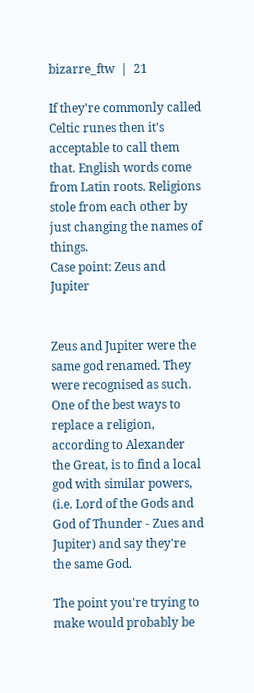bizarre_ftw  |  21

If they're commonly called Celtic runes then it's acceptable to call them that. English words come from Latin roots. Religions stole from each other by just changing the names of things.
Case point: Zeus and Jupiter


Zeus and Jupiter were the same god renamed. They were recognised as such. One of the best ways to replace a religion, according to Alexander the Great, is to find a local god with similar powers, (i.e. Lord of the Gods and God of Thunder - Zues and Jupiter) and say they're the same God.

The point you're trying to make would probably be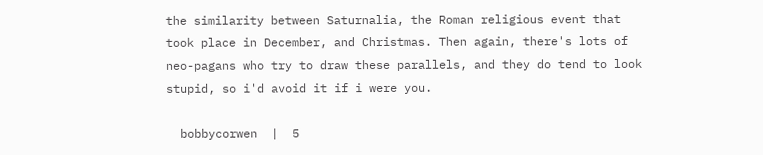the similarity between Saturnalia, the Roman religious event that took place in December, and Christmas. Then again, there's lots of neo-pagans who try to draw these parallels, and they do tend to look stupid, so i'd avoid it if i were you.

  bobbycorwen  |  5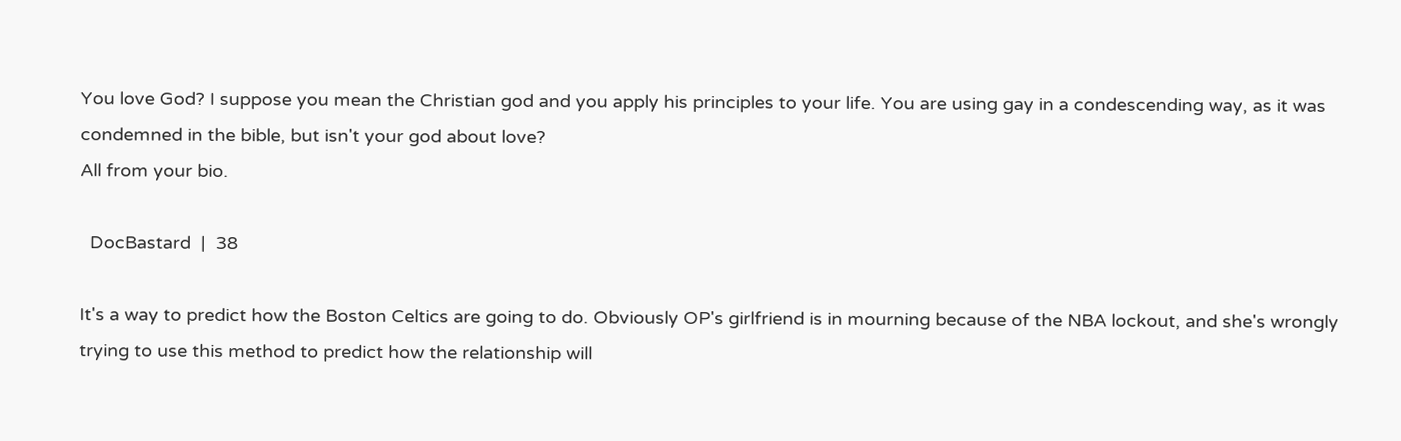You love God? I suppose you mean the Christian god and you apply his principles to your life. You are using gay in a condescending way, as it was condemned in the bible, but isn't your god about love?
All from your bio.

  DocBastard  |  38

It's a way to predict how the Boston Celtics are going to do. Obviously OP's girlfriend is in mourning because of the NBA lockout, and she's wrongly trying to use this method to predict how the relationship will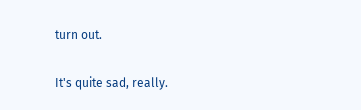turn out.

It's quite sad, really.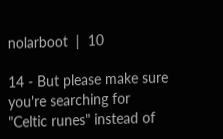nolarboot  |  10

14 - But please make sure you're searching for "Celtic runes" instead of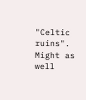"Celtic ruins". Might as well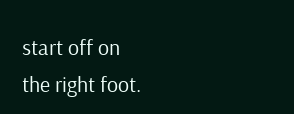start off on the right foot.